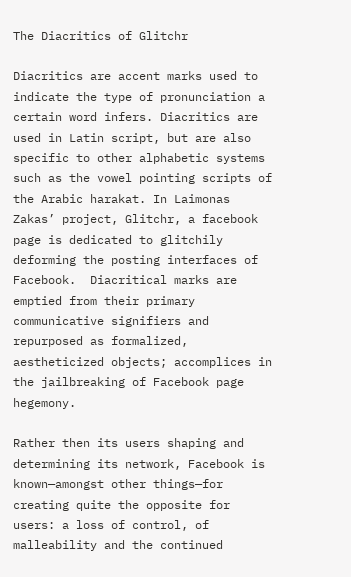The Diacritics of Glitchr

Diacritics are accent marks used to indicate the type of pronunciation a certain word infers. Diacritics are used in Latin script, but are also specific to other alphabetic systems such as the vowel pointing scripts of the Arabic harakat. In Laimonas Zakas’ project, Glitchr, a facebook page is dedicated to glitchily deforming the posting interfaces of Facebook.  Diacritical marks are emptied from their primary communicative signifiers and repurposed as formalized, aestheticized objects; accomplices in the jailbreaking of Facebook page hegemony.

Rather then its users shaping and determining its network, Facebook is known—amongst other things—for creating quite the opposite for users: a loss of control, of malleability and the continued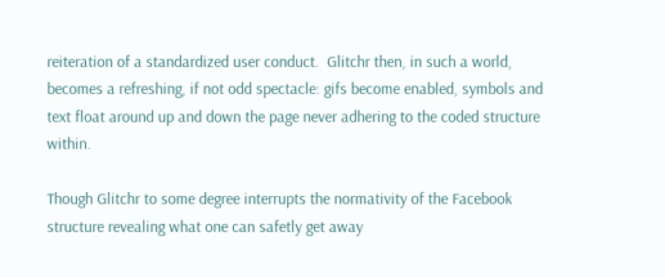reiteration of a standardized user conduct.  Glitchr then, in such a world, becomes a refreshing, if not odd spectacle: gifs become enabled, symbols and text float around up and down the page never adhering to the coded structure within.

Though Glitchr to some degree interrupts the normativity of the Facebook structure revealing what one can safetly get away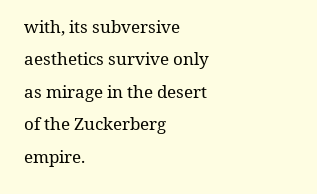with, its subversive aesthetics survive only as mirage in the desert of the Zuckerberg empire.